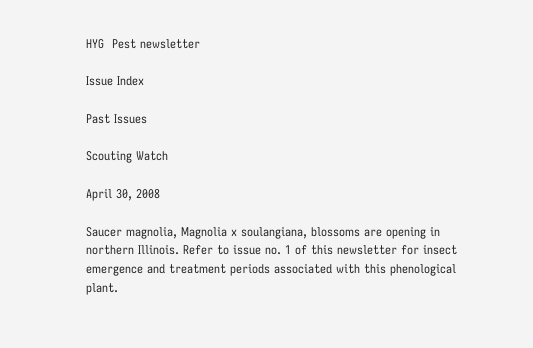HYG  Pest newsletter

Issue Index

Past Issues

Scouting Watch

April 30, 2008

Saucer magnolia, Magnolia x soulangiana, blossoms are opening in northern Illinois. Refer to issue no. 1 of this newsletter for insect emergence and treatment periods associated with this phenological plant.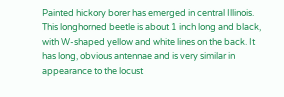Painted hickory borer has emerged in central Illinois. This longhorned beetle is about 1 inch long and black, with W-shaped yellow and white lines on the back. It has long, obvious antennae and is very similar in appearance to the locust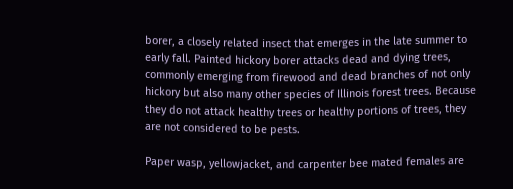borer, a closely related insect that emerges in the late summer to early fall. Painted hickory borer attacks dead and dying trees, commonly emerging from firewood and dead branches of not only hickory but also many other species of Illinois forest trees. Because they do not attack healthy trees or healthy portions of trees, they are not considered to be pests.

Paper wasp, yellowjacket, and carpenter bee mated females are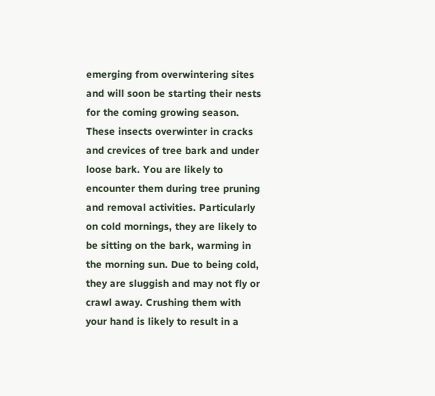emerging from overwintering sites and will soon be starting their nests for the coming growing season. These insects overwinter in cracks and crevices of tree bark and under loose bark. You are likely to encounter them during tree pruning and removal activities. Particularly on cold mornings, they are likely to be sitting on the bark, warming in the morning sun. Due to being cold, they are sluggish and may not fly or crawl away. Crushing them with your hand is likely to result in a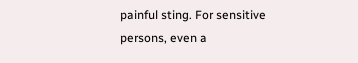painful sting. For sensitive persons, even a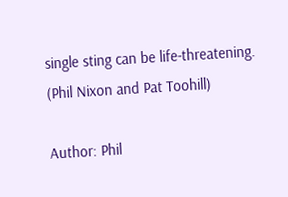single sting can be life-threatening. (Phil Nixon and Pat Toohill)

Author: Phil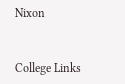Nixon


College Links